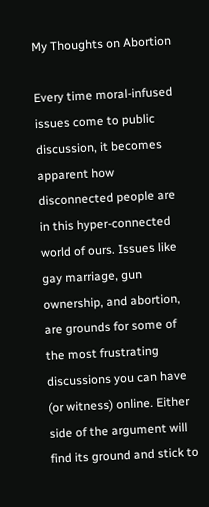My Thoughts on Abortion

Every time moral-infused issues come to public discussion, it becomes apparent how disconnected people are in this hyper-connected world of ours. Issues like gay marriage, gun ownership, and abortion, are grounds for some of the most frustrating discussions you can have (or witness) online. Either side of the argument will find its ground and stick to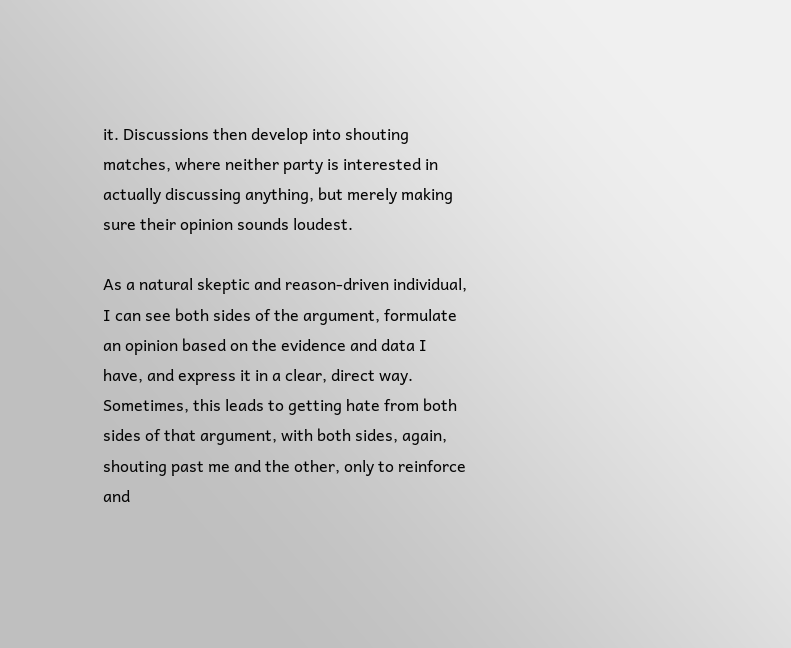it. Discussions then develop into shouting matches, where neither party is interested in actually discussing anything, but merely making sure their opinion sounds loudest.

As a natural skeptic and reason-driven individual, I can see both sides of the argument, formulate an opinion based on the evidence and data I have, and express it in a clear, direct way. Sometimes, this leads to getting hate from both sides of that argument, with both sides, again, shouting past me and the other, only to reinforce and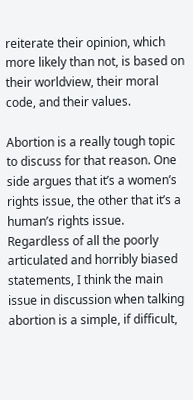reiterate their opinion, which more likely than not, is based on their worldview, their moral code, and their values.

Abortion is a really tough topic to discuss for that reason. One side argues that it’s a women’s rights issue, the other that it’s a human’s rights issue. Regardless of all the poorly articulated and horribly biased statements, I think the main issue in discussion when talking abortion is a simple, if difficult,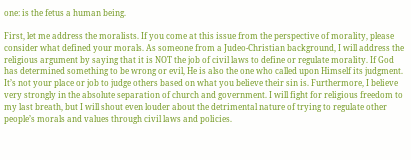one: is the fetus a human being.

First, let me address the moralists. If you come at this issue from the perspective of morality, please consider what defined your morals. As someone from a Judeo-Christian background, I will address the religious argument by saying that it is NOT the job of civil laws to define or regulate morality. If God has determined something to be wrong or evil, He is also the one who called upon Himself its judgment. It’s not your place or job to judge others based on what you believe their sin is. Furthermore, I believe very strongly in the absolute separation of church and government. I will fight for religious freedom to my last breath, but I will shout even louder about the detrimental nature of trying to regulate other people’s morals and values through civil laws and policies.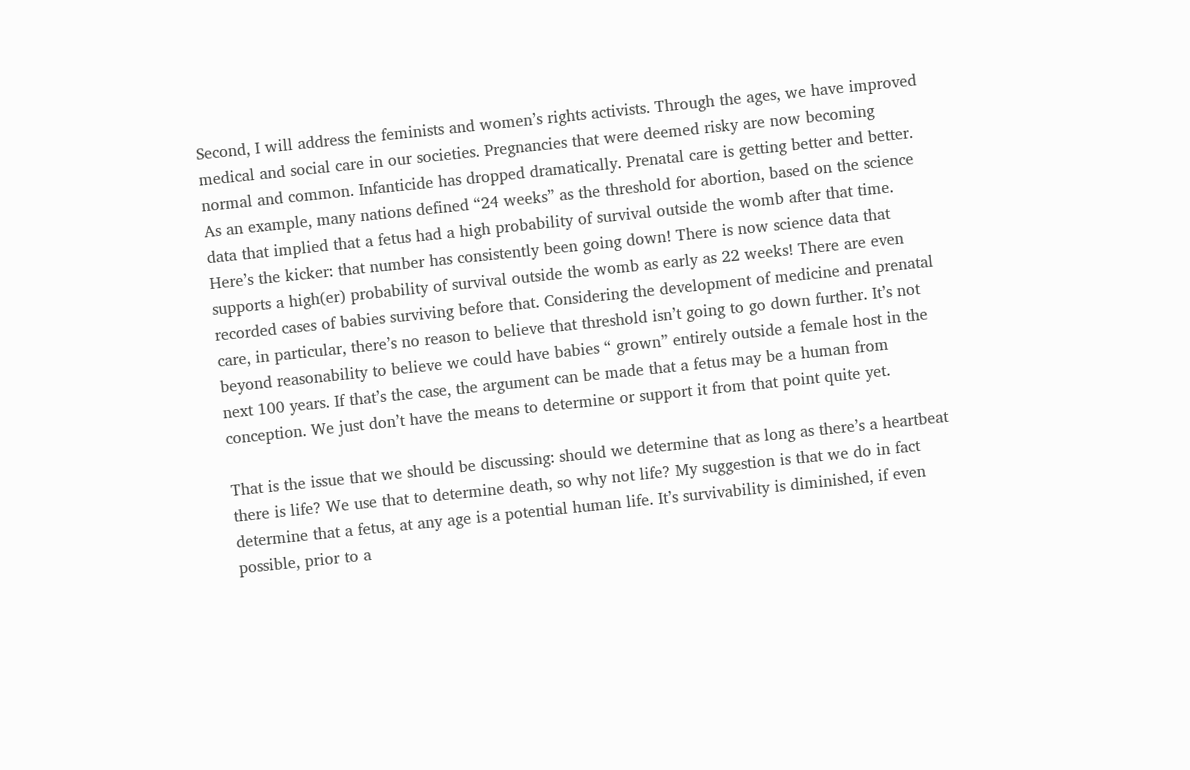Second, I will address the feminists and women’s rights activists. Through the ages, we have improved medical and social care in our societies. Pregnancies that were deemed risky are now becoming normal and common. Infanticide has dropped dramatically. Prenatal care is getting better and better. As an example, many nations defined “24 weeks” as the threshold for abortion, based on the science data that implied that a fetus had a high probability of survival outside the womb after that time. Here’s the kicker: that number has consistently been going down! There is now science data that supports a high(er) probability of survival outside the womb as early as 22 weeks! There are even recorded cases of babies surviving before that. Considering the development of medicine and prenatal care, in particular, there’s no reason to believe that threshold isn’t going to go down further. It’s not beyond reasonability to believe we could have babies “ grown” entirely outside a female host in the next 100 years. If that’s the case, the argument can be made that a fetus may be a human from conception. We just don’t have the means to determine or support it from that point quite yet.

That is the issue that we should be discussing: should we determine that as long as there’s a heartbeat there is life? We use that to determine death, so why not life? My suggestion is that we do in fact determine that a fetus, at any age is a potential human life. It’s survivability is diminished, if even possible, prior to a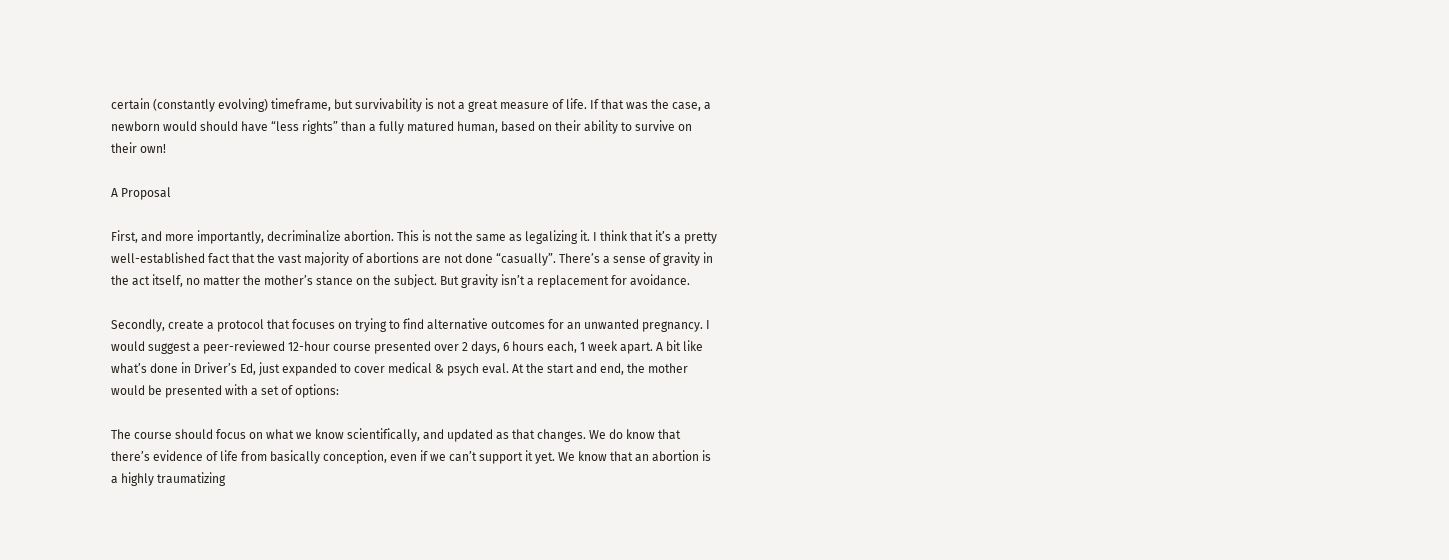certain (constantly evolving) timeframe, but survivability is not a great measure of life. If that was the case, a newborn would should have “less rights” than a fully matured human, based on their ability to survive on their own!

A Proposal

First, and more importantly, decriminalize abortion. This is not the same as legalizing it. I think that it’s a pretty well-established fact that the vast majority of abortions are not done “casually”. There’s a sense of gravity in the act itself, no matter the mother’s stance on the subject. But gravity isn’t a replacement for avoidance.

Secondly, create a protocol that focuses on trying to find alternative outcomes for an unwanted pregnancy. I would suggest a peer-reviewed 12-hour course presented over 2 days, 6 hours each, 1 week apart. A bit like what’s done in Driver’s Ed, just expanded to cover medical & psych eval. At the start and end, the mother would be presented with a set of options:

The course should focus on what we know scientifically, and updated as that changes. We do know that there’s evidence of life from basically conception, even if we can’t support it yet. We know that an abortion is a highly traumatizing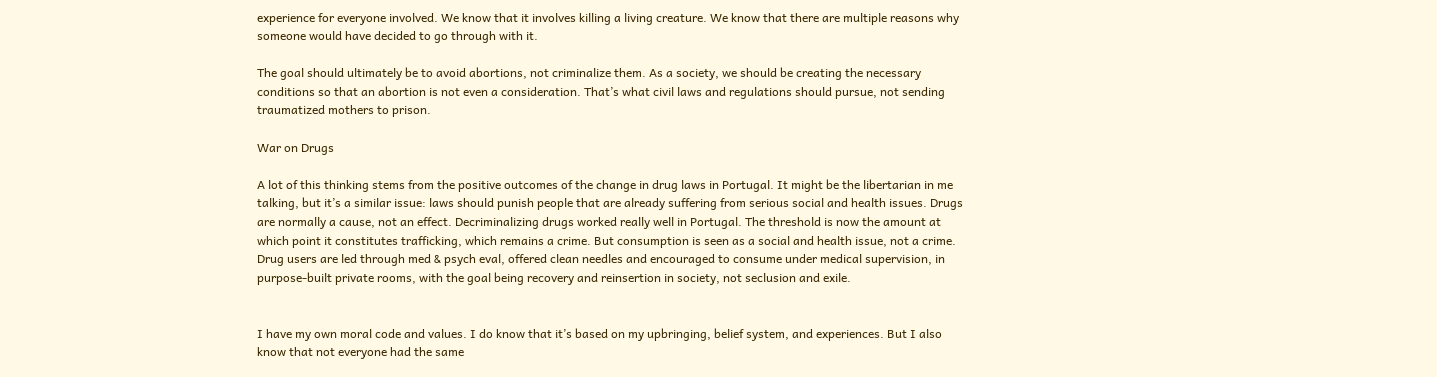experience for everyone involved. We know that it involves killing a living creature. We know that there are multiple reasons why someone would have decided to go through with it.

The goal should ultimately be to avoid abortions, not criminalize them. As a society, we should be creating the necessary conditions so that an abortion is not even a consideration. That’s what civil laws and regulations should pursue, not sending traumatized mothers to prison.

War on Drugs

A lot of this thinking stems from the positive outcomes of the change in drug laws in Portugal. It might be the libertarian in me talking, but it’s a similar issue: laws should punish people that are already suffering from serious social and health issues. Drugs are normally a cause, not an effect. Decriminalizing drugs worked really well in Portugal. The threshold is now the amount at which point it constitutes trafficking, which remains a crime. But consumption is seen as a social and health issue, not a crime. Drug users are led through med & psych eval, offered clean needles and encouraged to consume under medical supervision, in purpose-built private rooms, with the goal being recovery and reinsertion in society, not seclusion and exile.


I have my own moral code and values. I do know that it’s based on my upbringing, belief system, and experiences. But I also know that not everyone had the same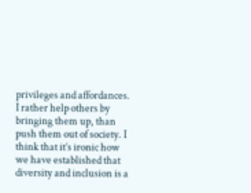privileges and affordances. I rather help others by bringing them up, than push them out of society. I think that it’s ironic how we have established that diversity and inclusion is a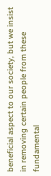beneficial aspect to our society, but we insist in removing certain people from these fundamental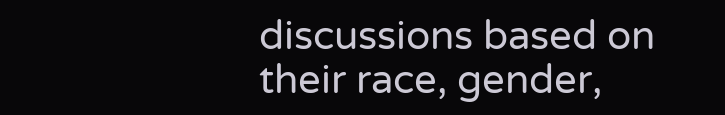discussions based on their race, gender,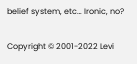belief system, etc… Ironic, no?

Copyright © 2001-2022 Levi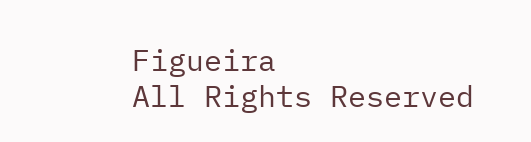Figueira
All Rights Reserved